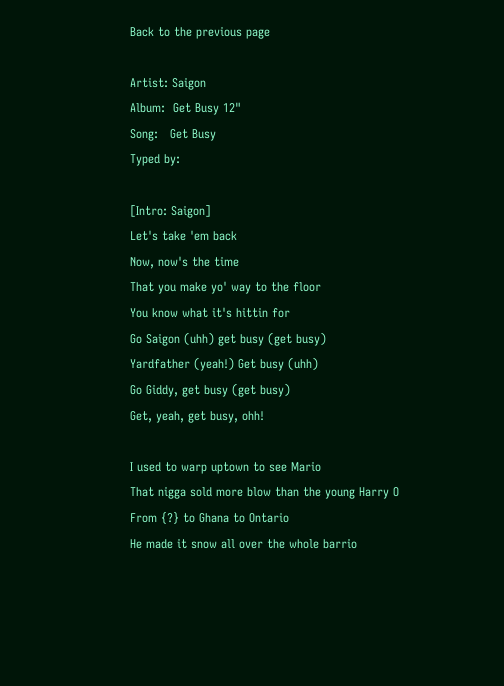Back to the previous page

Artist: Saigon
Album:  Get Busy 12"
Song:   Get Busy
Typed by:

[Intro: Saigon]
Let's take 'em back
Now, now's the time
That you make yo' way to the floor
You know what it's hittin for
Go Saigon (uhh) get busy (get busy)
Yardfather (yeah!) Get busy (uhh)
Go Giddy, get busy (get busy)
Get, yeah, get busy, ohh!

I used to warp uptown to see Mario
That nigga sold more blow than the young Harry O
From {?} to Ghana to Ontario
He made it snow all over the whole barrio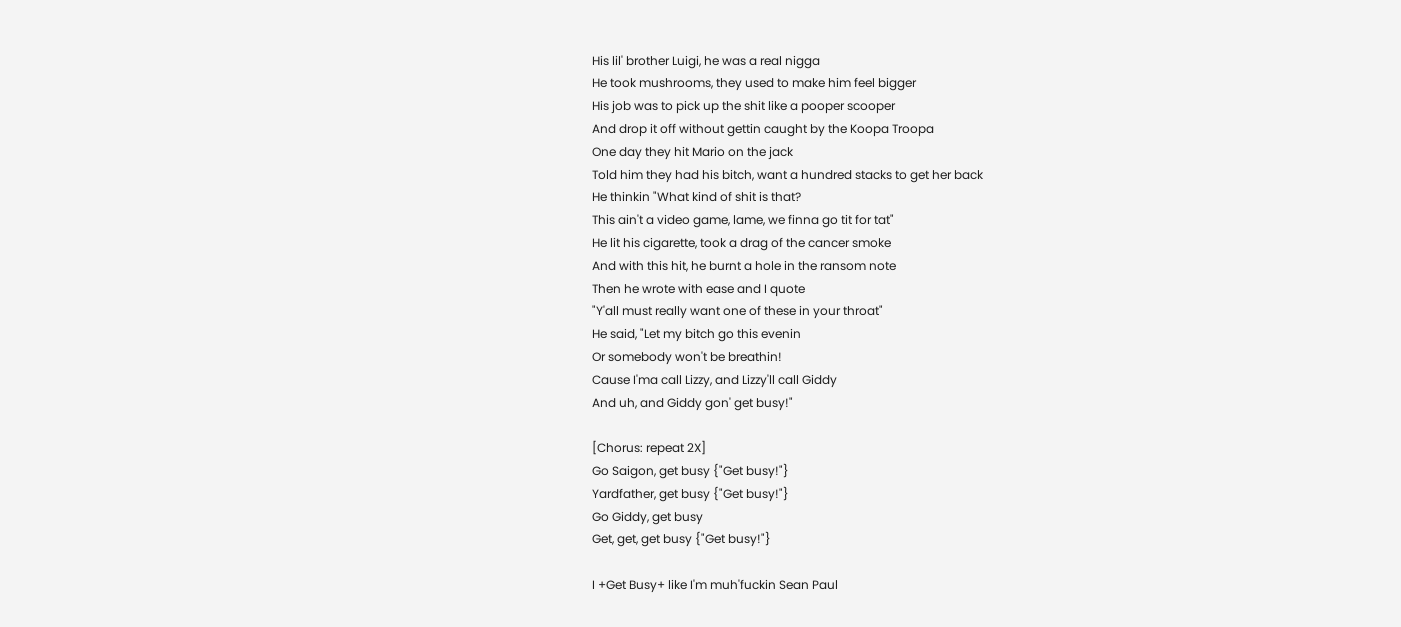His lil' brother Luigi, he was a real nigga
He took mushrooms, they used to make him feel bigger
His job was to pick up the shit like a pooper scooper
And drop it off without gettin caught by the Koopa Troopa
One day they hit Mario on the jack
Told him they had his bitch, want a hundred stacks to get her back
He thinkin "What kind of shit is that?
This ain't a video game, lame, we finna go tit for tat"
He lit his cigarette, took a drag of the cancer smoke
And with this hit, he burnt a hole in the ransom note
Then he wrote with ease and I quote
"Y'all must really want one of these in your throat"
He said, "Let my bitch go this evenin
Or somebody won't be breathin!
Cause I'ma call Lizzy, and Lizzy'll call Giddy
And uh, and Giddy gon' get busy!"

[Chorus: repeat 2X]
Go Saigon, get busy {"Get busy!"}
Yardfather, get busy {"Get busy!"}
Go Giddy, get busy
Get, get, get busy {"Get busy!"}

I +Get Busy+ like I'm muh'fuckin Sean Paul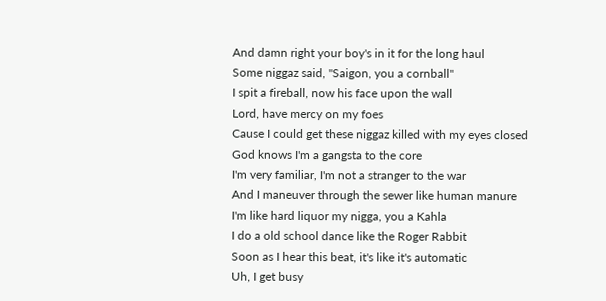And damn right your boy's in it for the long haul
Some niggaz said, "Saigon, you a cornball"
I spit a fireball, now his face upon the wall
Lord, have mercy on my foes
Cause I could get these niggaz killed with my eyes closed
God knows I'm a gangsta to the core
I'm very familiar, I'm not a stranger to the war
And I maneuver through the sewer like human manure
I'm like hard liquor my nigga, you a Kahla
I do a old school dance like the Roger Rabbit
Soon as I hear this beat, it's like it's automatic
Uh, I get busy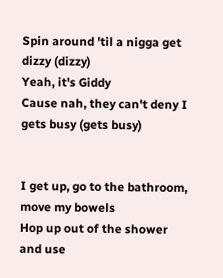Spin around 'til a nigga get dizzy (dizzy)
Yeah, it's Giddy
Cause nah, they can't deny I gets busy (gets busy)


I get up, go to the bathroom, move my bowels
Hop up out of the shower and use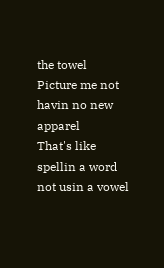the towel
Picture me not havin no new apparel
That's like spellin a word not usin a vowel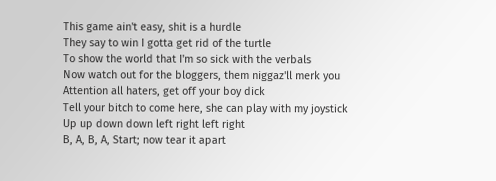This game ain't easy, shit is a hurdle
They say to win I gotta get rid of the turtle
To show the world that I'm so sick with the verbals
Now watch out for the bloggers, them niggaz'll merk you
Attention all haters, get off your boy dick
Tell your bitch to come here, she can play with my joystick
Up up down down left right left right
B, A, B, A, Start; now tear it apart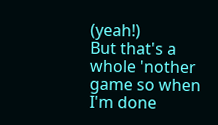(yeah!)
But that's a whole 'nother game so when I'm done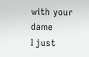with your dame
I just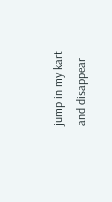jump in my kart and disappear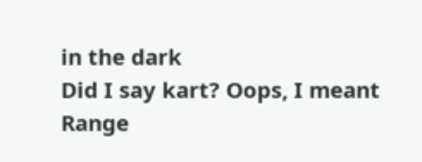in the dark
Did I say kart? Oops, I meant Range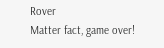Rover
Matter fact, game over!